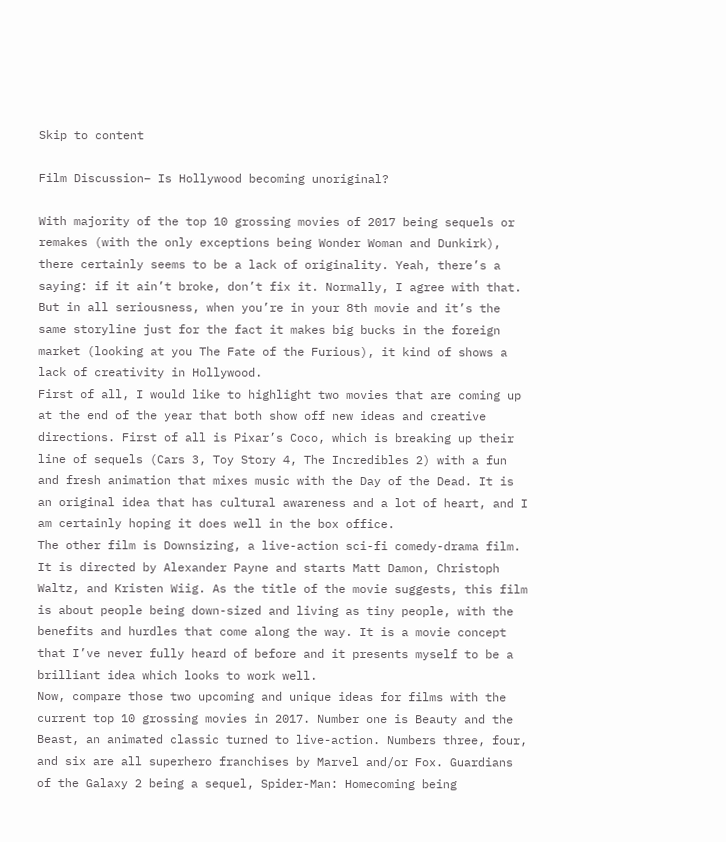Skip to content

Film Discussion– Is Hollywood becoming unoriginal?

With majority of the top 10 grossing movies of 2017 being sequels or remakes (with the only exceptions being Wonder Woman and Dunkirk), there certainly seems to be a lack of originality. Yeah, there’s a saying: if it ain’t broke, don’t fix it. Normally, I agree with that. But in all seriousness, when you’re in your 8th movie and it’s the same storyline just for the fact it makes big bucks in the foreign market (looking at you The Fate of the Furious), it kind of shows a lack of creativity in Hollywood.
First of all, I would like to highlight two movies that are coming up at the end of the year that both show off new ideas and creative directions. First of all is Pixar’s Coco, which is breaking up their line of sequels (Cars 3, Toy Story 4, The Incredibles 2) with a fun and fresh animation that mixes music with the Day of the Dead. It is an original idea that has cultural awareness and a lot of heart, and I am certainly hoping it does well in the box office.
The other film is Downsizing, a live-action sci-fi comedy-drama film. It is directed by Alexander Payne and starts Matt Damon, Christoph Waltz, and Kristen Wiig. As the title of the movie suggests, this film is about people being down-sized and living as tiny people, with the benefits and hurdles that come along the way. It is a movie concept that I’ve never fully heard of before and it presents myself to be a brilliant idea which looks to work well.
Now, compare those two upcoming and unique ideas for films with the current top 10 grossing movies in 2017. Number one is Beauty and the Beast, an animated classic turned to live-action. Numbers three, four, and six are all superhero franchises by Marvel and/or Fox. Guardians of the Galaxy 2 being a sequel, Spider-Man: Homecoming being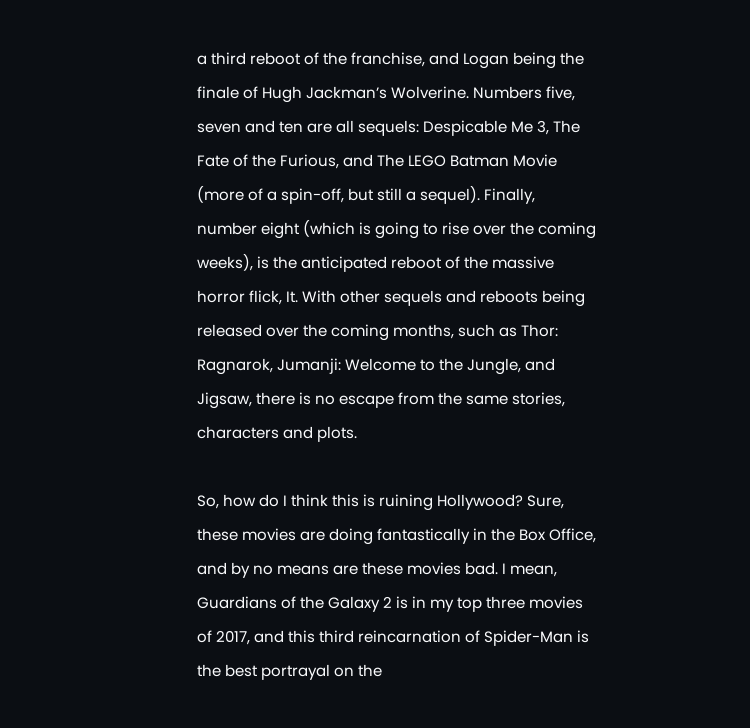a third reboot of the franchise, and Logan being the finale of Hugh Jackman’s Wolverine. Numbers five, seven and ten are all sequels: Despicable Me 3, The Fate of the Furious, and The LEGO Batman Movie (more of a spin-off, but still a sequel). Finally, number eight (which is going to rise over the coming weeks), is the anticipated reboot of the massive horror flick, It. With other sequels and reboots being released over the coming months, such as Thor: Ragnarok, Jumanji: Welcome to the Jungle, and Jigsaw, there is no escape from the same stories, characters and plots.

So, how do I think this is ruining Hollywood? Sure, these movies are doing fantastically in the Box Office, and by no means are these movies bad. I mean, Guardians of the Galaxy 2 is in my top three movies of 2017, and this third reincarnation of Spider-Man is the best portrayal on the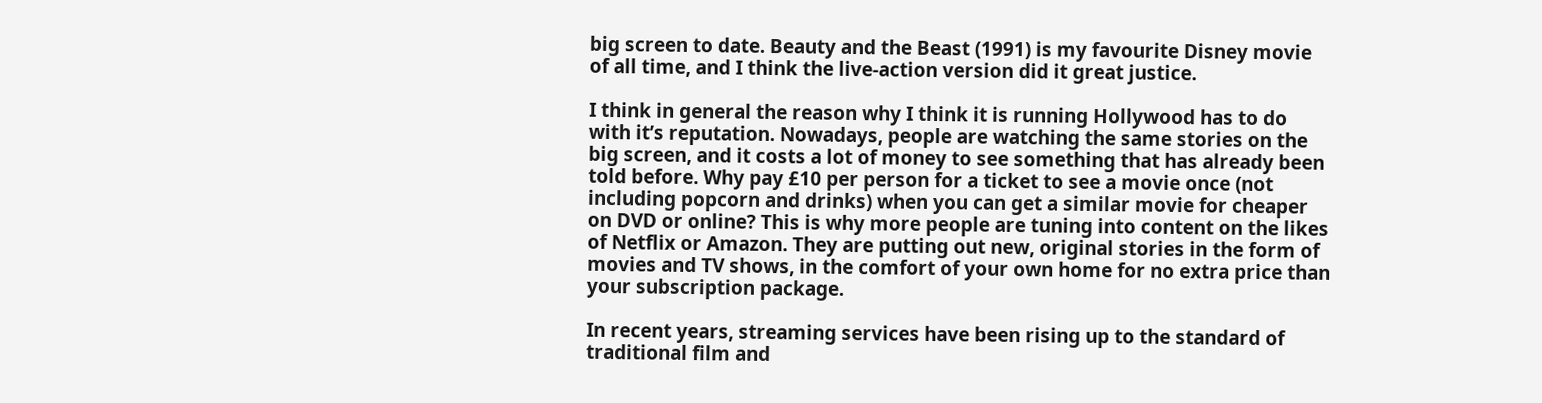big screen to date. Beauty and the Beast (1991) is my favourite Disney movie of all time, and I think the live-action version did it great justice.

I think in general the reason why I think it is running Hollywood has to do with it’s reputation. Nowadays, people are watching the same stories on the big screen, and it costs a lot of money to see something that has already been told before. Why pay £10 per person for a ticket to see a movie once (not including popcorn and drinks) when you can get a similar movie for cheaper on DVD or online? This is why more people are tuning into content on the likes of Netflix or Amazon. They are putting out new, original stories in the form of movies and TV shows, in the comfort of your own home for no extra price than your subscription package.

In recent years, streaming services have been rising up to the standard of traditional film and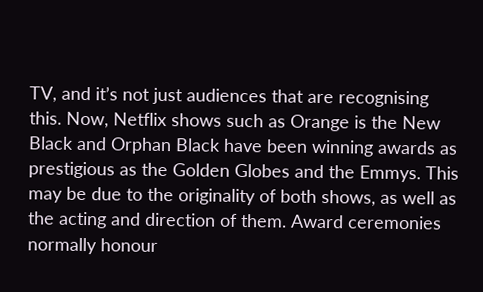TV, and it’s not just audiences that are recognising this. Now, Netflix shows such as Orange is the New Black and Orphan Black have been winning awards as prestigious as the Golden Globes and the Emmys. This may be due to the originality of both shows, as well as the acting and direction of them. Award ceremonies normally honour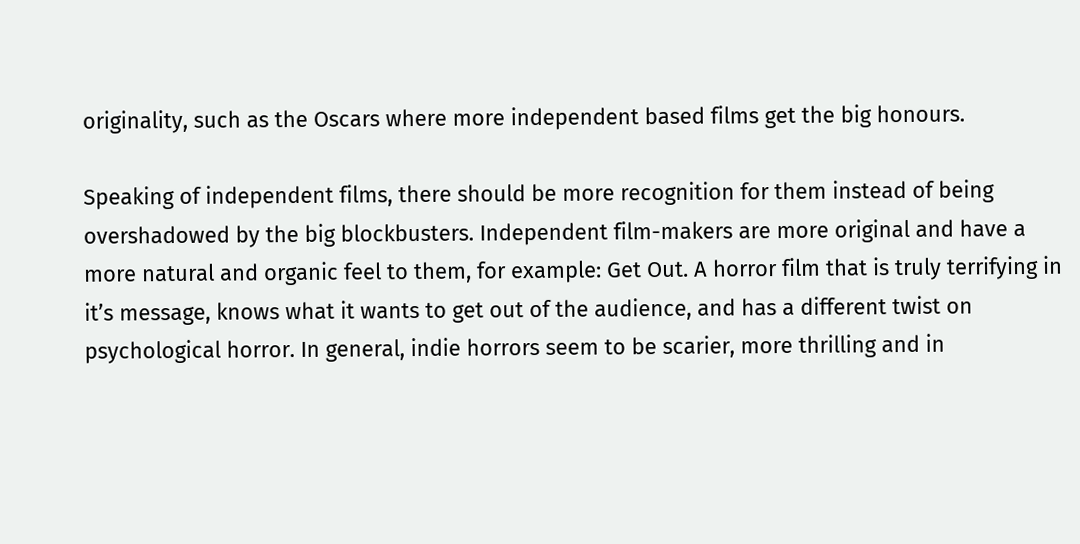originality, such as the Oscars where more independent based films get the big honours.

Speaking of independent films, there should be more recognition for them instead of being overshadowed by the big blockbusters. Independent film-makers are more original and have a more natural and organic feel to them, for example: Get Out. A horror film that is truly terrifying in it’s message, knows what it wants to get out of the audience, and has a different twist on psychological horror. In general, indie horrors seem to be scarier, more thrilling and in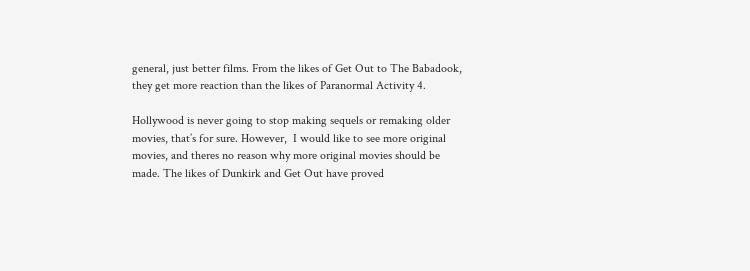general, just better films. From the likes of Get Out to The Babadook, they get more reaction than the likes of Paranormal Activity 4.

Hollywood is never going to stop making sequels or remaking older movies, that’s for sure. However,  I would like to see more original movies, and theres no reason why more original movies should be made. The likes of Dunkirk and Get Out have proved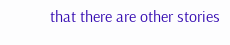that there are other stories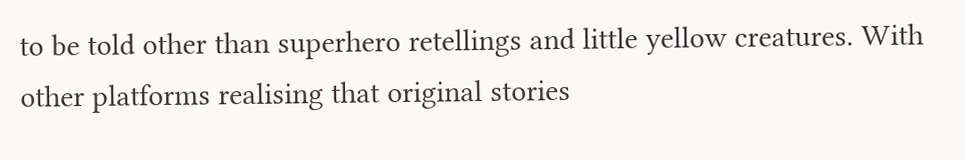to be told other than superhero retellings and little yellow creatures. With other platforms realising that original stories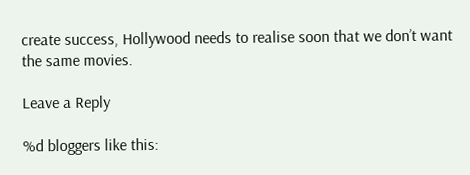create success, Hollywood needs to realise soon that we don’t want the same movies.

Leave a Reply

%d bloggers like this: